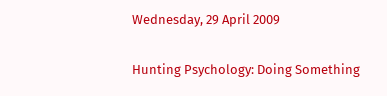Wednesday, 29 April 2009

Hunting Psychology: Doing Something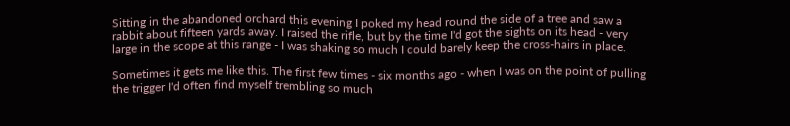Sitting in the abandoned orchard this evening I poked my head round the side of a tree and saw a rabbit about fifteen yards away. I raised the rifle, but by the time I'd got the sights on its head - very large in the scope at this range - I was shaking so much I could barely keep the cross-hairs in place.

Sometimes it gets me like this. The first few times - six months ago - when I was on the point of pulling the trigger I'd often find myself trembling so much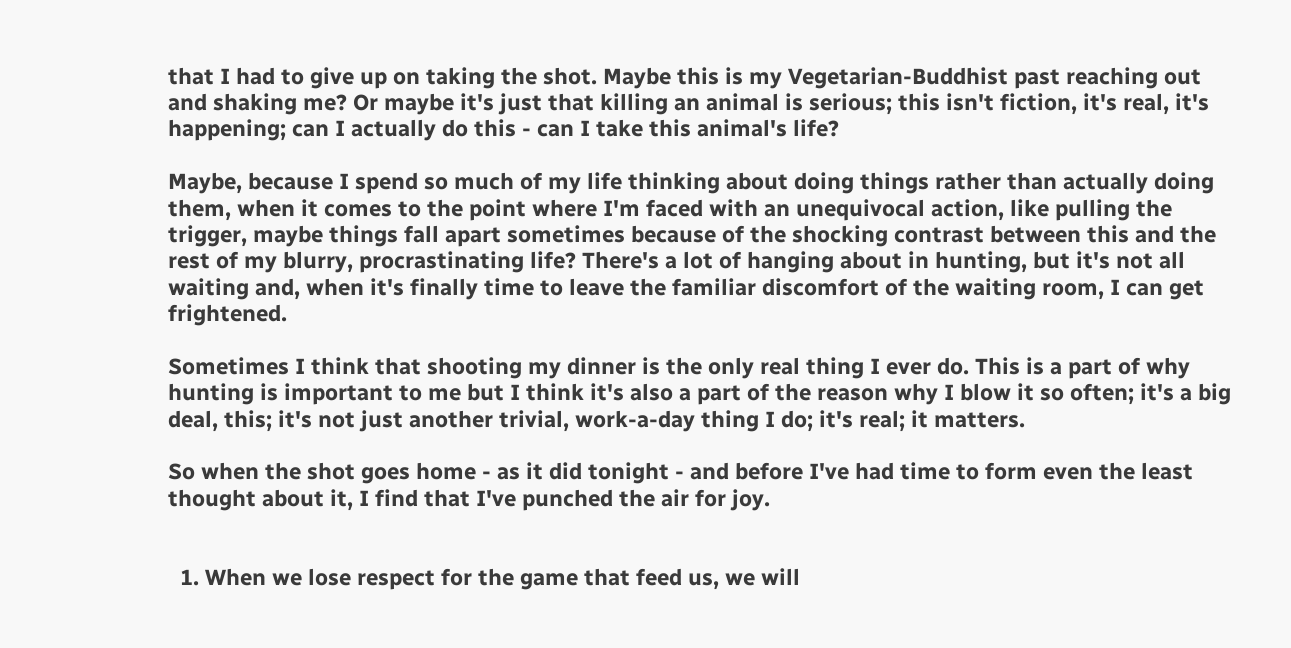that I had to give up on taking the shot. Maybe this is my Vegetarian-Buddhist past reaching out and shaking me? Or maybe it's just that killing an animal is serious; this isn't fiction, it's real, it's happening; can I actually do this - can I take this animal's life?

Maybe, because I spend so much of my life thinking about doing things rather than actually doing them, when it comes to the point where I'm faced with an unequivocal action, like pulling the trigger, maybe things fall apart sometimes because of the shocking contrast between this and the rest of my blurry, procrastinating life? There's a lot of hanging about in hunting, but it's not all waiting and, when it's finally time to leave the familiar discomfort of the waiting room, I can get frightened.

Sometimes I think that shooting my dinner is the only real thing I ever do. This is a part of why hunting is important to me but I think it's also a part of the reason why I blow it so often; it's a big deal, this; it's not just another trivial, work-a-day thing I do; it's real; it matters.

So when the shot goes home - as it did tonight - and before I've had time to form even the least thought about it, I find that I've punched the air for joy.


  1. When we lose respect for the game that feed us, we will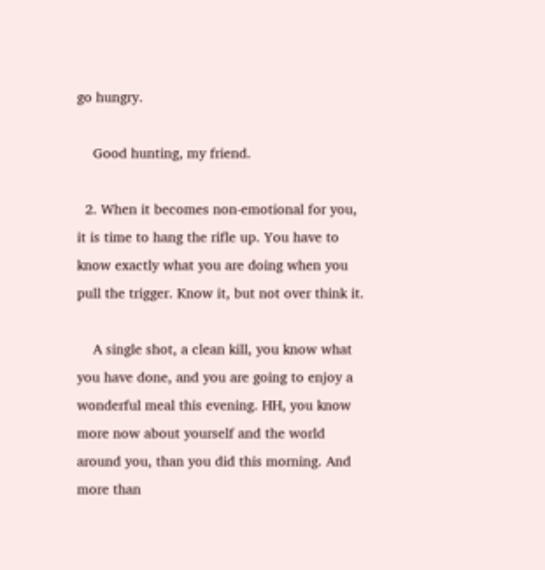go hungry.

    Good hunting, my friend.

  2. When it becomes non-emotional for you, it is time to hang the rifle up. You have to know exactly what you are doing when you pull the trigger. Know it, but not over think it.

    A single shot, a clean kill, you know what you have done, and you are going to enjoy a wonderful meal this evening. HH, you know more now about yourself and the world around you, than you did this morning. And more than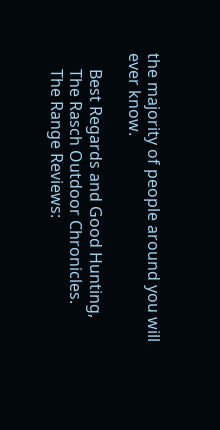the majority of people around you will ever know.

    Best Regards and Good Hunting,
    The Rasch Outdoor Chronicles.
    The Range Reviews: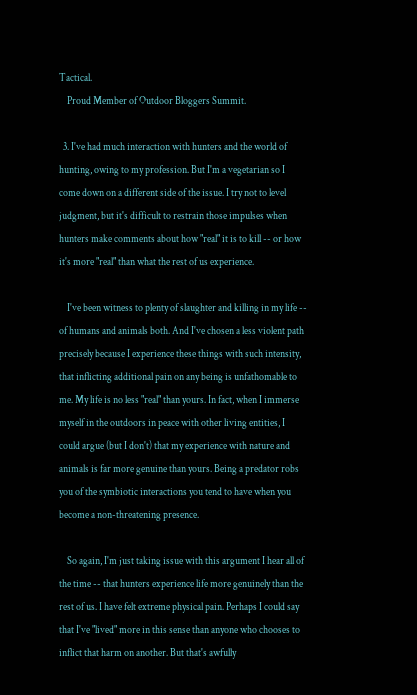Tactical.
    Proud Member of Outdoor Bloggers Summit.

  3. I've had much interaction with hunters and the world of hunting, owing to my profession. But I'm a vegetarian so I come down on a different side of the issue. I try not to level judgment, but it's difficult to restrain those impulses when hunters make comments about how "real" it is to kill -- or how it's more "real" than what the rest of us experience.

    I've been witness to plenty of slaughter and killing in my life -- of humans and animals both. And I've chosen a less violent path precisely because I experience these things with such intensity, that inflicting additional pain on any being is unfathomable to me. My life is no less "real" than yours. In fact, when I immerse myself in the outdoors in peace with other living entities, I could argue (but I don't) that my experience with nature and animals is far more genuine than yours. Being a predator robs you of the symbiotic interactions you tend to have when you become a non-threatening presence.

    So again, I'm just taking issue with this argument I hear all of the time -- that hunters experience life more genuinely than the rest of us. I have felt extreme physical pain. Perhaps I could say that I've "lived" more in this sense than anyone who chooses to inflict that harm on another. But that's awfully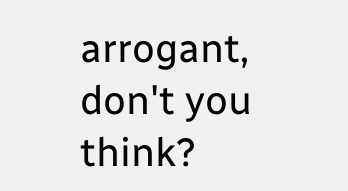arrogant, don't you think?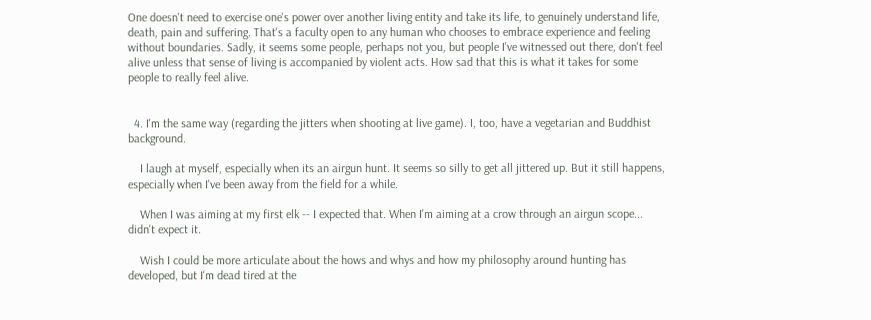One doesn't need to exercise one's power over another living entity and take its life, to genuinely understand life, death, pain and suffering. That's a faculty open to any human who chooses to embrace experience and feeling without boundaries. Sadly, it seems some people, perhaps not you, but people I've witnessed out there, don't feel alive unless that sense of living is accompanied by violent acts. How sad that this is what it takes for some people to really feel alive.


  4. I'm the same way (regarding the jitters when shooting at live game). I, too, have a vegetarian and Buddhist background.

    I laugh at myself, especially when its an airgun hunt. It seems so silly to get all jittered up. But it still happens, especially when I've been away from the field for a while.

    When I was aiming at my first elk -- I expected that. When I'm aiming at a crow through an airgun scope... didn't expect it.

    Wish I could be more articulate about the hows and whys and how my philosophy around hunting has developed, but I'm dead tired at the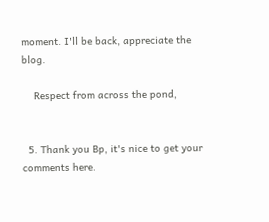moment. I'll be back, appreciate the blog.

    Respect from across the pond,


  5. Thank you Bp, it's nice to get your comments here.